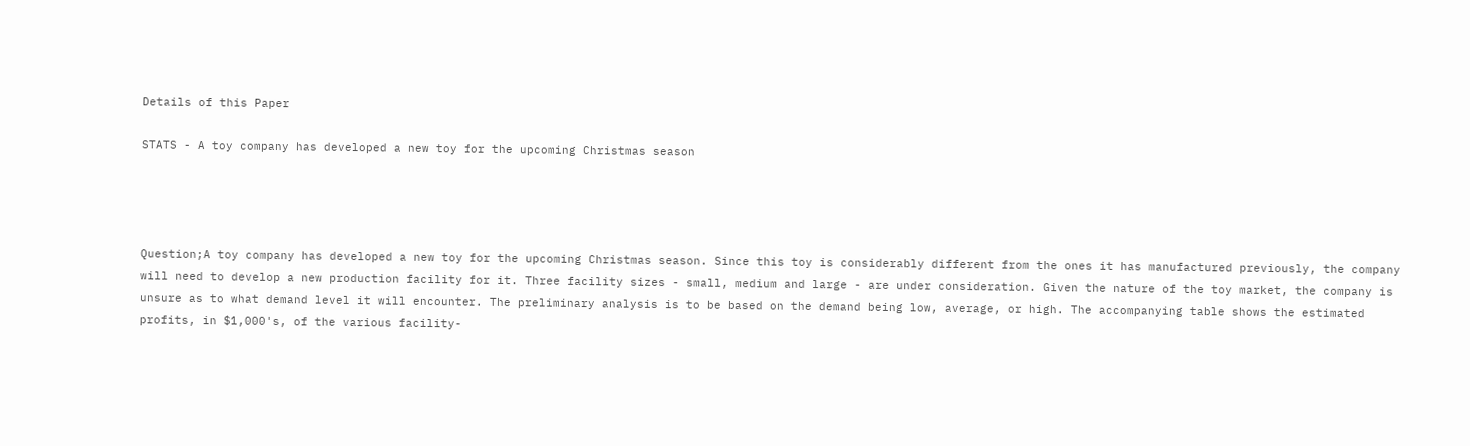Details of this Paper

STATS - A toy company has developed a new toy for the upcoming Christmas season




Question;A toy company has developed a new toy for the upcoming Christmas season. Since this toy is considerably different from the ones it has manufactured previously, the company will need to develop a new production facility for it. Three facility sizes - small, medium and large - are under consideration. Given the nature of the toy market, the company is unsure as to what demand level it will encounter. The preliminary analysis is to be based on the demand being low, average, or high. The accompanying table shows the estimated profits, in $1,000's, of the various facility-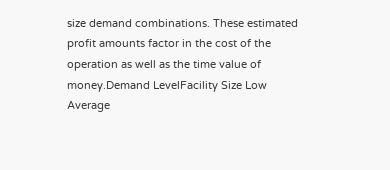size demand combinations. These estimated profit amounts factor in the cost of the operation as well as the time value of money.Demand LevelFacility Size Low Average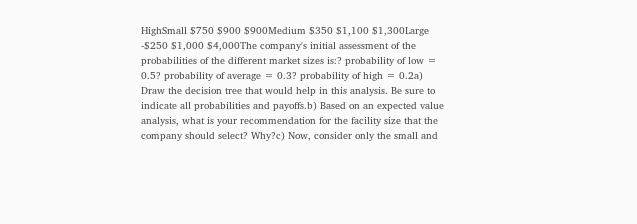HighSmall $750 $900 $900Medium $350 $1,100 $1,300Large -$250 $1,000 $4,000The company's initial assessment of the probabilities of the different market sizes is:? probability of low = 0.5? probability of average = 0.3? probability of high = 0.2a) Draw the decision tree that would help in this analysis. Be sure to indicate all probabilities and payoffs.b) Based on an expected value analysis, what is your recommendation for the facility size that the company should select? Why?c) Now, consider only the small and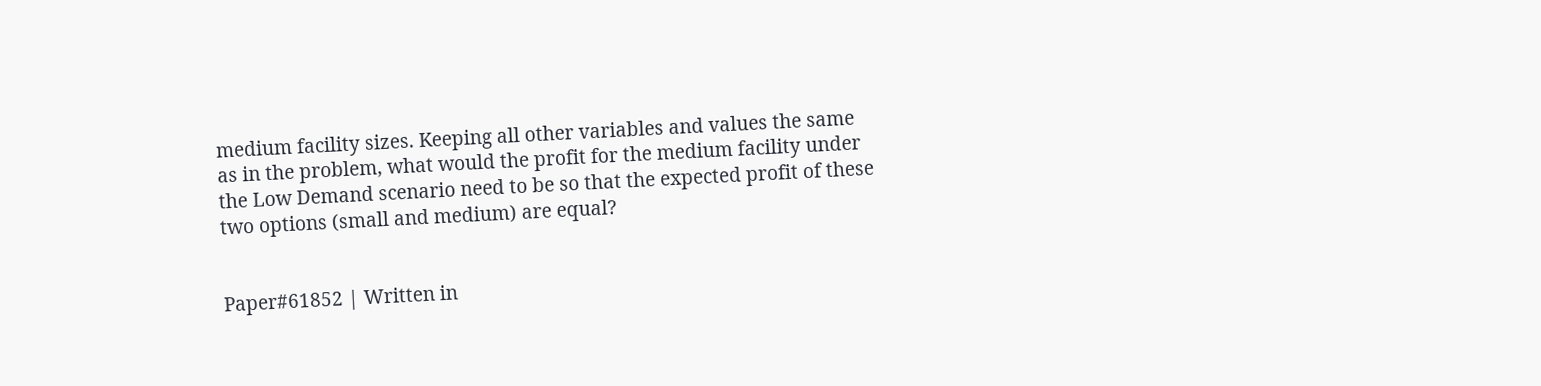medium facility sizes. Keeping all other variables and values the same as in the problem, what would the profit for the medium facility under the Low Demand scenario need to be so that the expected profit of these two options (small and medium) are equal?


Paper#61852 | Written in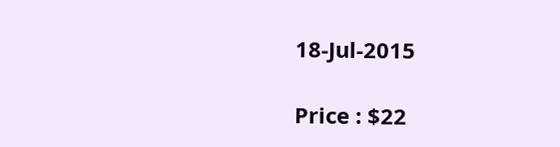18-Jul-2015

Price : $22